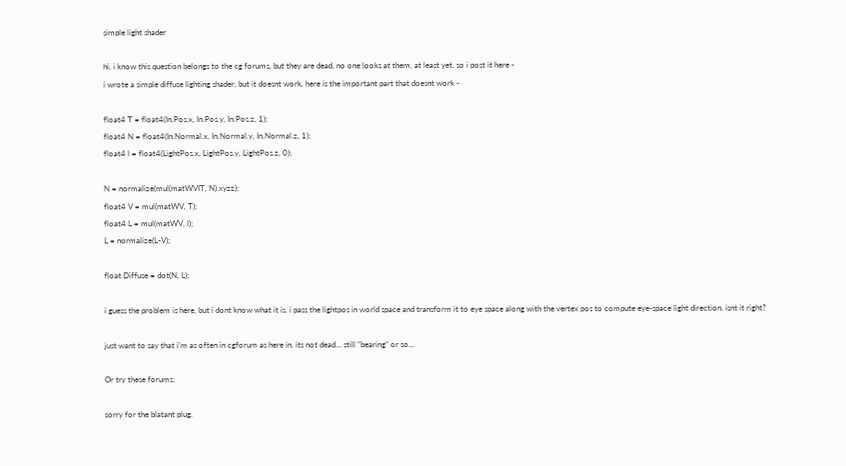simple light shader

hi. i know this question belongs to the cg forums, but they are dead, no one looks at them, at least yet. so i post it here -
i wrote a simple diffuse lighting shader, but it doesnt work. here is the important part that doesnt work -

float4 T = float4(In.Pos.x, In.Pos.y, In.Pos.z, 1);
float4 N = float4(In.Normal.x, In.Normal.y, In.Normal.z, 1);
float4 l = float4(LightPos.x, LightPos.y, LightPos.z, 0);

N = normalize(mul(matWVIT, N).xyzz);
float4 V = mul(matWV, T);
float4 L = mul(matWV, l);
L = normalize(L-V);

float Diffuse = dot(N, L);

i guess the problem is here, but i dont know what it is. i pass the lightpos in world space and transform it to eye space along with the vertex pos to compute eye-space light direction. isnt it right?

just want to say that i’m as often in cgforum as here in. its not dead… still “bearing” or so…

Or try these forums;

sorry for the blatant plug.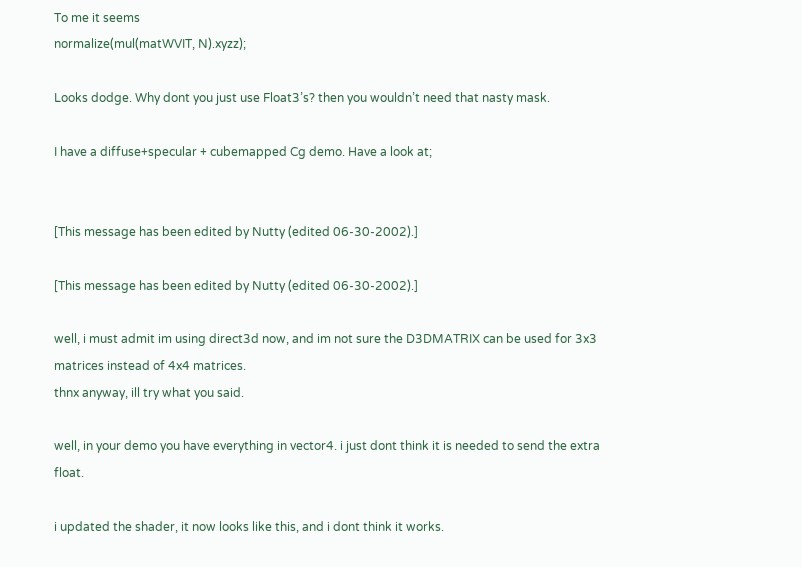To me it seems
normalize(mul(matWVIT, N).xyzz);

Looks dodge. Why dont you just use Float3’s? then you wouldn’t need that nasty mask.

I have a diffuse+specular + cubemapped Cg demo. Have a look at;


[This message has been edited by Nutty (edited 06-30-2002).]

[This message has been edited by Nutty (edited 06-30-2002).]

well, i must admit im using direct3d now, and im not sure the D3DMATRIX can be used for 3x3 matrices instead of 4x4 matrices.
thnx anyway, ill try what you said.

well, in your demo you have everything in vector4. i just dont think it is needed to send the extra float.

i updated the shader, it now looks like this, and i dont think it works.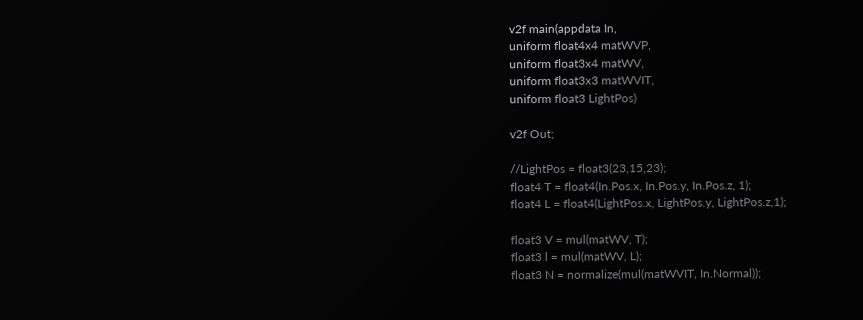v2f main(appdata In,
uniform float4x4 matWVP,
uniform float3x4 matWV,
uniform float3x3 matWVIT,
uniform float3 LightPos)

v2f Out;

//LightPos = float3(23,15,23);
float4 T = float4(In.Pos.x, In.Pos.y, In.Pos.z, 1);
float4 L = float4(LightPos.x, LightPos.y, LightPos.z,1);

float3 V = mul(matWV, T);
float3 l = mul(matWV, L);
float3 N = normalize(mul(matWVIT, In.Normal));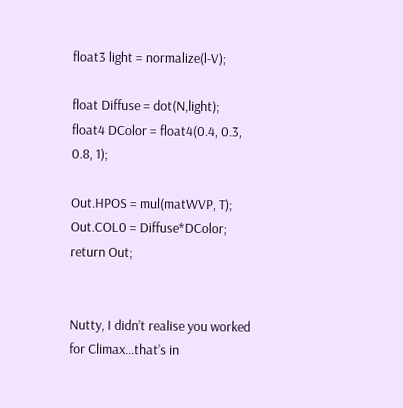float3 light = normalize(l-V);

float Diffuse = dot(N,light);
float4 DColor = float4(0.4, 0.3, 0.8, 1);

Out.HPOS = mul(matWVP, T);
Out.COL0 = Diffuse*DColor;
return Out;


Nutty, I didn’t realise you worked for Climax…that’s in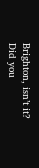Brighton, isn’t it?
Did you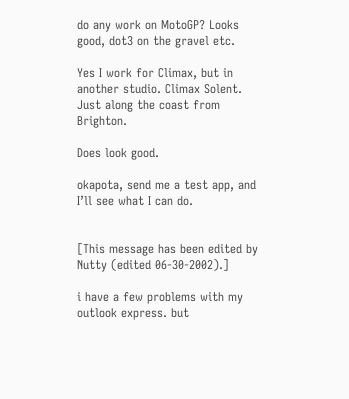do any work on MotoGP? Looks good, dot3 on the gravel etc.

Yes I work for Climax, but in another studio. Climax Solent. Just along the coast from Brighton.

Does look good.

okapota, send me a test app, and I’ll see what I can do.


[This message has been edited by Nutty (edited 06-30-2002).]

i have a few problems with my outlook express. but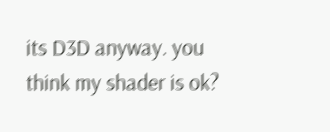its D3D anyway. you think my shader is ok?